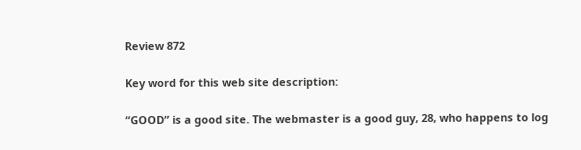Review 872

Key word for this web site description:

“GOOD” is a good site. The webmaster is a good guy, 28, who happens to log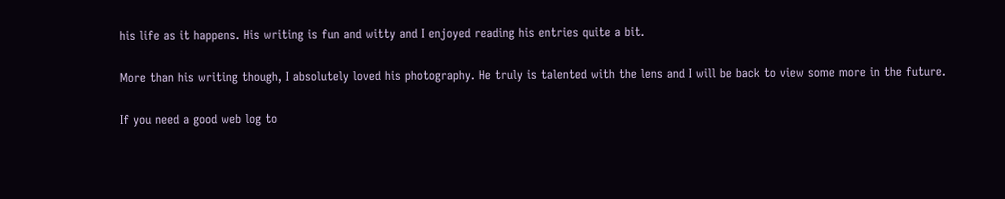his life as it happens. His writing is fun and witty and I enjoyed reading his entries quite a bit.

More than his writing though, I absolutely loved his photography. He truly is talented with the lens and I will be back to view some more in the future.

If you need a good web log to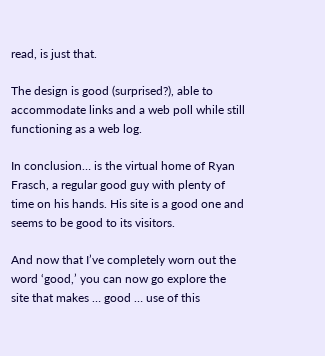read, is just that.

The design is good (surprised?), able to accommodate links and a web poll while still functioning as a web log.

In conclusion… is the virtual home of Ryan Frasch, a regular good guy with plenty of time on his hands. His site is a good one and seems to be good to its visitors.

And now that I’ve completely worn out the word ‘good,’ you can now go explore the site that makes … good … use of this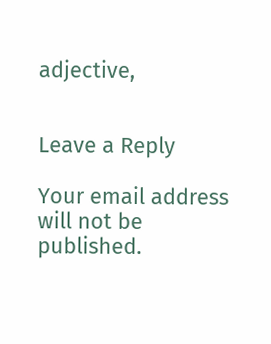adjective,


Leave a Reply

Your email address will not be published.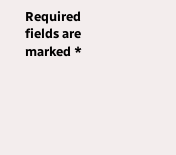Required fields are marked *